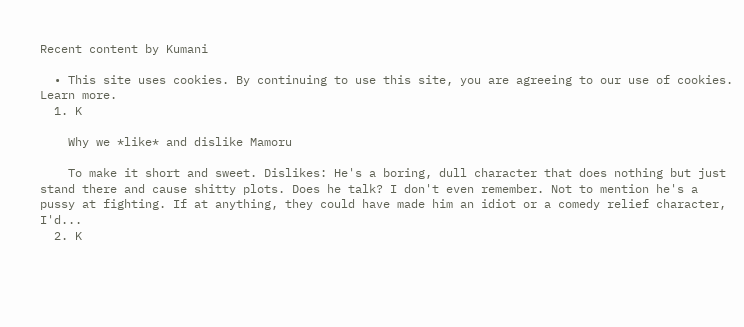Recent content by Kumani

  • This site uses cookies. By continuing to use this site, you are agreeing to our use of cookies. Learn more.
  1. K

    Why we *like* and dislike Mamoru

    To make it short and sweet. Dislikes: He's a boring, dull character that does nothing but just stand there and cause shitty plots. Does he talk? I don't even remember. Not to mention he's a pussy at fighting. If at anything, they could have made him an idiot or a comedy relief character, I'd...
  2. K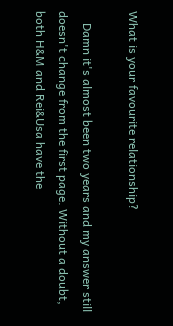What is your favourite relationship?

    Damn it's almost been two years and my answer still doesn't change from the first page. Without a doubt, both H&M and Rei&Usa have the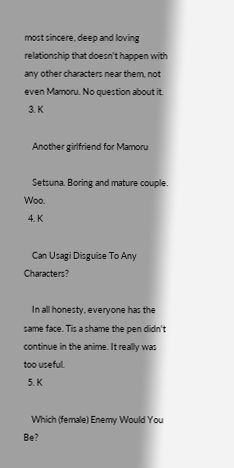most sincere, deep and loving relationship that doesn't happen with any other characters near them, not even Mamoru. No question about it.
  3. K

    Another girlfriend for Mamoru

    Setsuna. Boring and mature couple. Woo.
  4. K

    Can Usagi Disguise To Any Characters?

    In all honesty, everyone has the same face. Tis a shame the pen didn't continue in the anime. It really was too useful.
  5. K

    Which (female) Enemy Would You Be?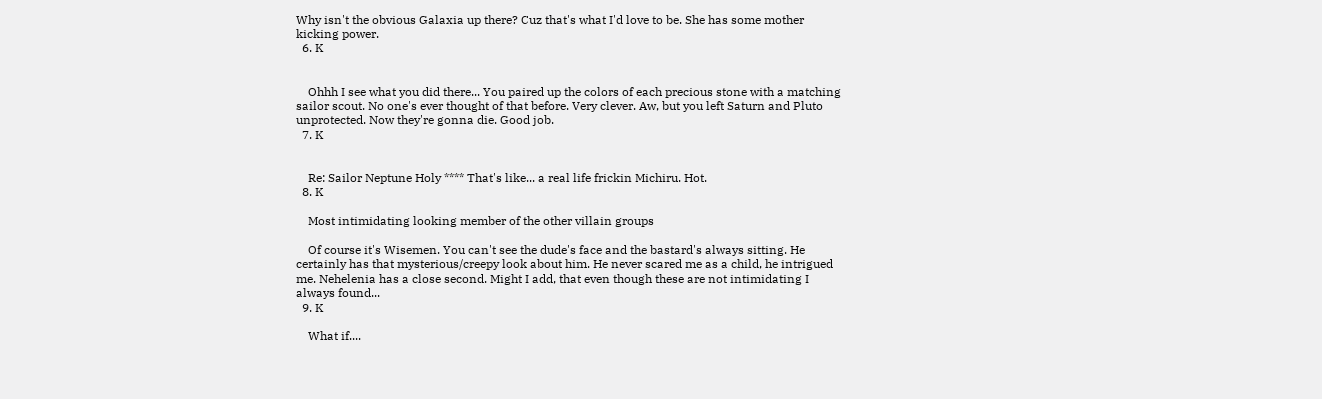Why isn't the obvious Galaxia up there? Cuz that's what I'd love to be. She has some mother kicking power.
  6. K


    Ohhh I see what you did there... You paired up the colors of each precious stone with a matching sailor scout. No one's ever thought of that before. Very clever. Aw, but you left Saturn and Pluto unprotected. Now they're gonna die. Good job.
  7. K


    Re: Sailor Neptune Holy **** That's like... a real life frickin Michiru. Hot.
  8. K

    Most intimidating looking member of the other villain groups

    Of course it's Wisemen. You can't see the dude's face and the bastard's always sitting. He certainly has that mysterious/creepy look about him. He never scared me as a child, he intrigued me. Nehelenia has a close second. Might I add, that even though these are not intimidating I always found...
  9. K

    What if....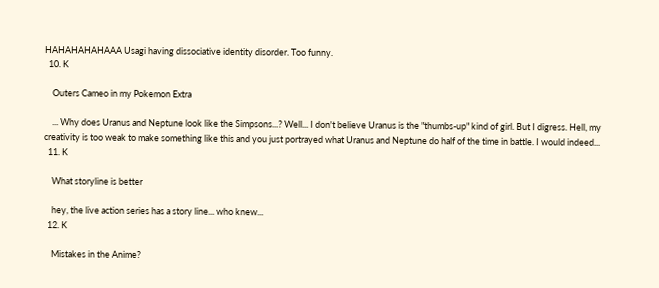HAHAHAHAHAAA Usagi having dissociative identity disorder. Too funny.
  10. K

    Outers Cameo in my Pokemon Extra

    ... Why does Uranus and Neptune look like the Simpsons...? Well... I don't believe Uranus is the "thumbs-up" kind of girl. But I digress. Hell, my creativity is too weak to make something like this and you just portrayed what Uranus and Neptune do half of the time in battle. I would indeed...
  11. K

    What storyline is better

    hey, the live action series has a story line... who knew...
  12. K

    Mistakes in the Anime?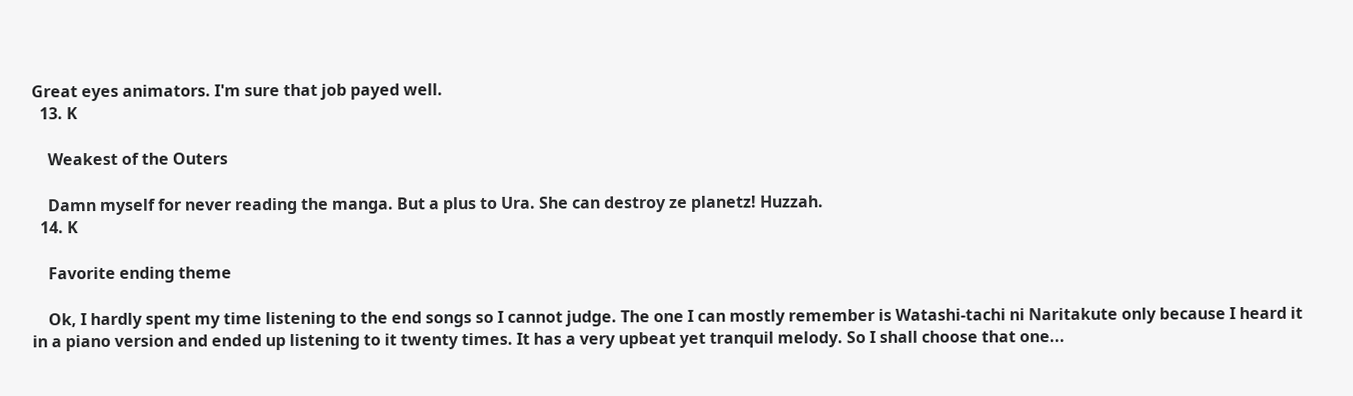Great eyes animators. I'm sure that job payed well.
  13. K

    Weakest of the Outers

    Damn myself for never reading the manga. But a plus to Ura. She can destroy ze planetz! Huzzah.
  14. K

    Favorite ending theme

    Ok, I hardly spent my time listening to the end songs so I cannot judge. The one I can mostly remember is Watashi-tachi ni Naritakute only because I heard it in a piano version and ended up listening to it twenty times. It has a very upbeat yet tranquil melody. So I shall choose that one...